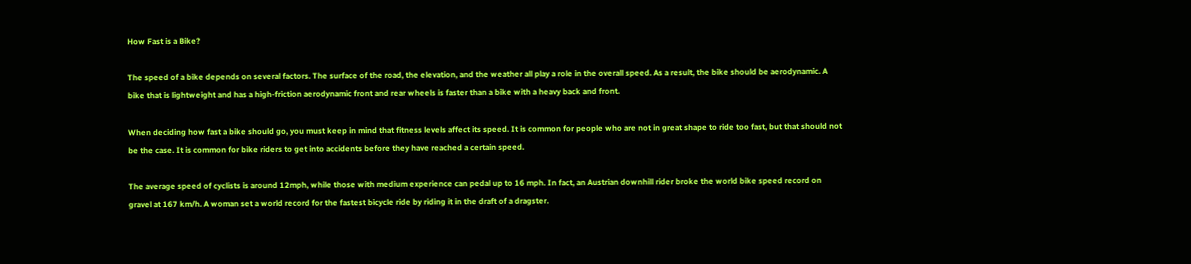How Fast is a Bike?

The speed of a bike depends on several factors. The surface of the road, the elevation, and the weather all play a role in the overall speed. As a result, the bike should be aerodynamic. A bike that is lightweight and has a high-friction aerodynamic front and rear wheels is faster than a bike with a heavy back and front.

When deciding how fast a bike should go, you must keep in mind that fitness levels affect its speed. It is common for people who are not in great shape to ride too fast, but that should not be the case. It is common for bike riders to get into accidents before they have reached a certain speed.

The average speed of cyclists is around 12mph, while those with medium experience can pedal up to 16 mph. In fact, an Austrian downhill rider broke the world bike speed record on gravel at 167 km/h. A woman set a world record for the fastest bicycle ride by riding it in the draft of a dragster.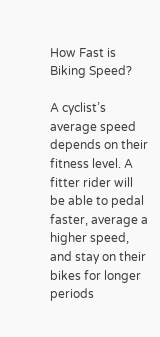How Fast is Biking Speed?

A cyclist’s average speed depends on their fitness level. A fitter rider will be able to pedal faster, average a higher speed, and stay on their bikes for longer periods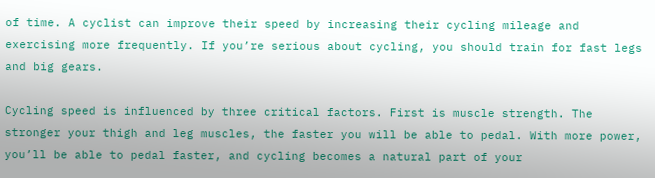of time. A cyclist can improve their speed by increasing their cycling mileage and exercising more frequently. If you’re serious about cycling, you should train for fast legs and big gears.

Cycling speed is influenced by three critical factors. First is muscle strength. The stronger your thigh and leg muscles, the faster you will be able to pedal. With more power, you’ll be able to pedal faster, and cycling becomes a natural part of your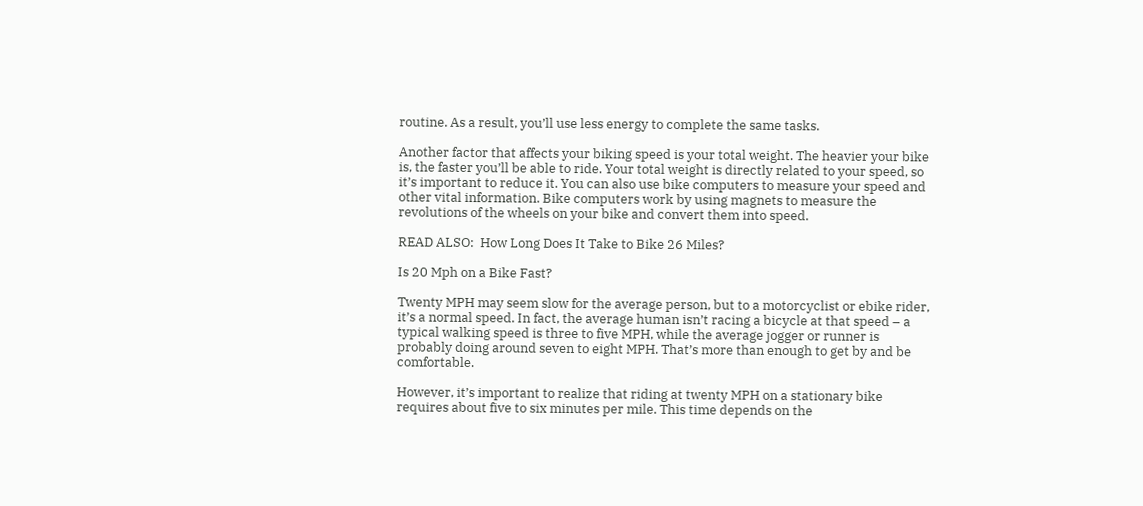routine. As a result, you’ll use less energy to complete the same tasks.

Another factor that affects your biking speed is your total weight. The heavier your bike is, the faster you’ll be able to ride. Your total weight is directly related to your speed, so it’s important to reduce it. You can also use bike computers to measure your speed and other vital information. Bike computers work by using magnets to measure the revolutions of the wheels on your bike and convert them into speed.

READ ALSO:  How Long Does It Take to Bike 26 Miles?

Is 20 Mph on a Bike Fast?

Twenty MPH may seem slow for the average person, but to a motorcyclist or ebike rider, it’s a normal speed. In fact, the average human isn’t racing a bicycle at that speed – a typical walking speed is three to five MPH, while the average jogger or runner is probably doing around seven to eight MPH. That’s more than enough to get by and be comfortable.

However, it’s important to realize that riding at twenty MPH on a stationary bike requires about five to six minutes per mile. This time depends on the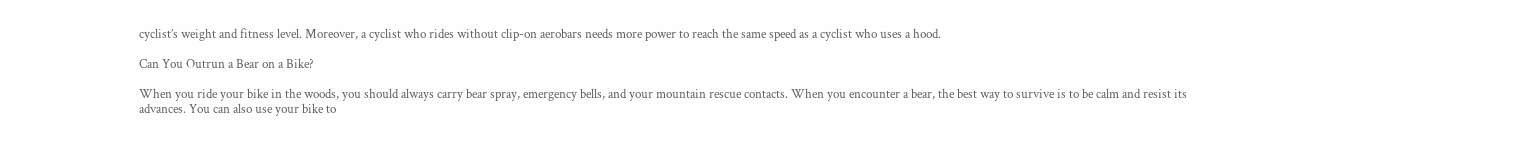cyclist’s weight and fitness level. Moreover, a cyclist who rides without clip-on aerobars needs more power to reach the same speed as a cyclist who uses a hood.

Can You Outrun a Bear on a Bike?

When you ride your bike in the woods, you should always carry bear spray, emergency bells, and your mountain rescue contacts. When you encounter a bear, the best way to survive is to be calm and resist its advances. You can also use your bike to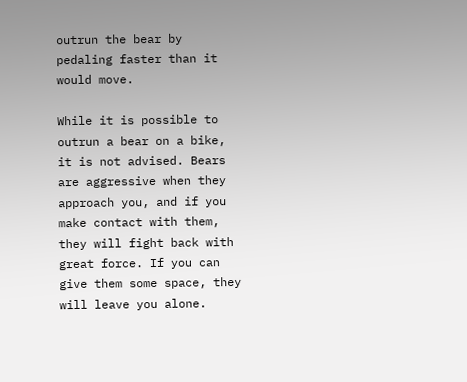outrun the bear by pedaling faster than it would move.

While it is possible to outrun a bear on a bike, it is not advised. Bears are aggressive when they approach you, and if you make contact with them, they will fight back with great force. If you can give them some space, they will leave you alone.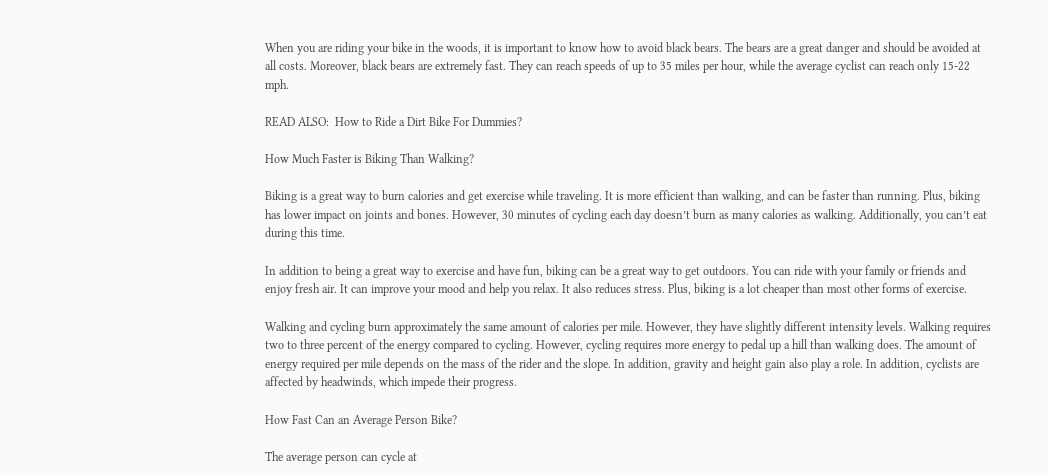When you are riding your bike in the woods, it is important to know how to avoid black bears. The bears are a great danger and should be avoided at all costs. Moreover, black bears are extremely fast. They can reach speeds of up to 35 miles per hour, while the average cyclist can reach only 15-22 mph.

READ ALSO:  How to Ride a Dirt Bike For Dummies?

How Much Faster is Biking Than Walking?

Biking is a great way to burn calories and get exercise while traveling. It is more efficient than walking, and can be faster than running. Plus, biking has lower impact on joints and bones. However, 30 minutes of cycling each day doesn’t burn as many calories as walking. Additionally, you can’t eat during this time.

In addition to being a great way to exercise and have fun, biking can be a great way to get outdoors. You can ride with your family or friends and enjoy fresh air. It can improve your mood and help you relax. It also reduces stress. Plus, biking is a lot cheaper than most other forms of exercise.

Walking and cycling burn approximately the same amount of calories per mile. However, they have slightly different intensity levels. Walking requires two to three percent of the energy compared to cycling. However, cycling requires more energy to pedal up a hill than walking does. The amount of energy required per mile depends on the mass of the rider and the slope. In addition, gravity and height gain also play a role. In addition, cyclists are affected by headwinds, which impede their progress.

How Fast Can an Average Person Bike?

The average person can cycle at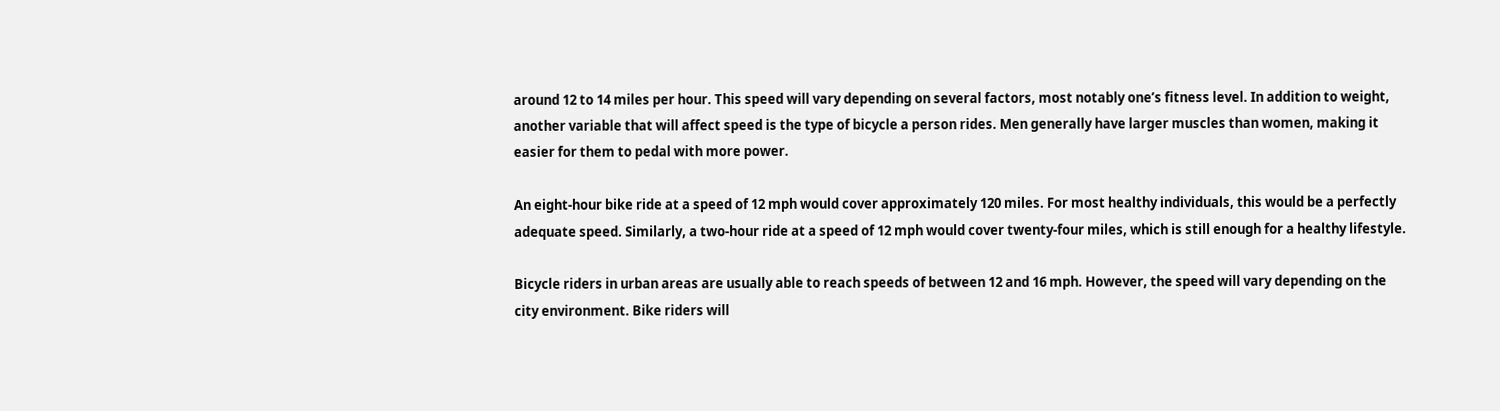around 12 to 14 miles per hour. This speed will vary depending on several factors, most notably one’s fitness level. In addition to weight, another variable that will affect speed is the type of bicycle a person rides. Men generally have larger muscles than women, making it easier for them to pedal with more power.

An eight-hour bike ride at a speed of 12 mph would cover approximately 120 miles. For most healthy individuals, this would be a perfectly adequate speed. Similarly, a two-hour ride at a speed of 12 mph would cover twenty-four miles, which is still enough for a healthy lifestyle.

Bicycle riders in urban areas are usually able to reach speeds of between 12 and 16 mph. However, the speed will vary depending on the city environment. Bike riders will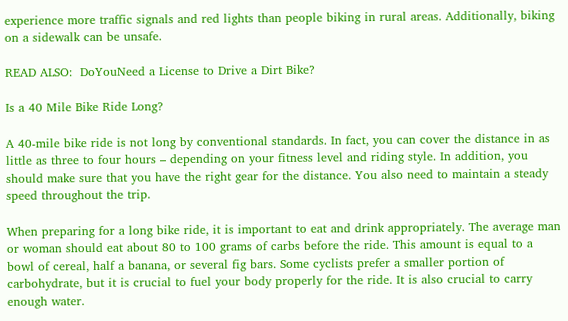experience more traffic signals and red lights than people biking in rural areas. Additionally, biking on a sidewalk can be unsafe.

READ ALSO:  DoYouNeed a License to Drive a Dirt Bike?

Is a 40 Mile Bike Ride Long?

A 40-mile bike ride is not long by conventional standards. In fact, you can cover the distance in as little as three to four hours – depending on your fitness level and riding style. In addition, you should make sure that you have the right gear for the distance. You also need to maintain a steady speed throughout the trip.

When preparing for a long bike ride, it is important to eat and drink appropriately. The average man or woman should eat about 80 to 100 grams of carbs before the ride. This amount is equal to a bowl of cereal, half a banana, or several fig bars. Some cyclists prefer a smaller portion of carbohydrate, but it is crucial to fuel your body properly for the ride. It is also crucial to carry enough water.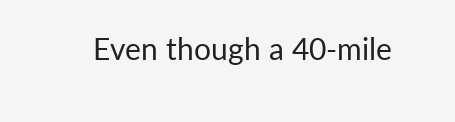Even though a 40-mile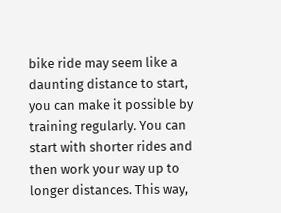bike ride may seem like a daunting distance to start, you can make it possible by training regularly. You can start with shorter rides and then work your way up to longer distances. This way,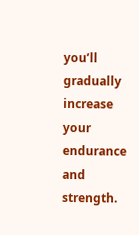you’ll gradually increase your endurance and strength.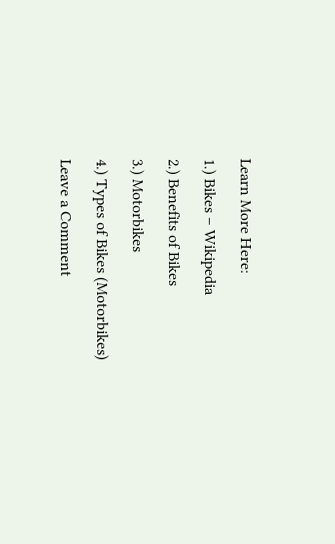Learn More Here:

1.) Bikes – Wikipedia

2.) Benefits of Bikes

3.) Motorbikes

4.) Types of Bikes (Motorbikes)

Leave a Comment